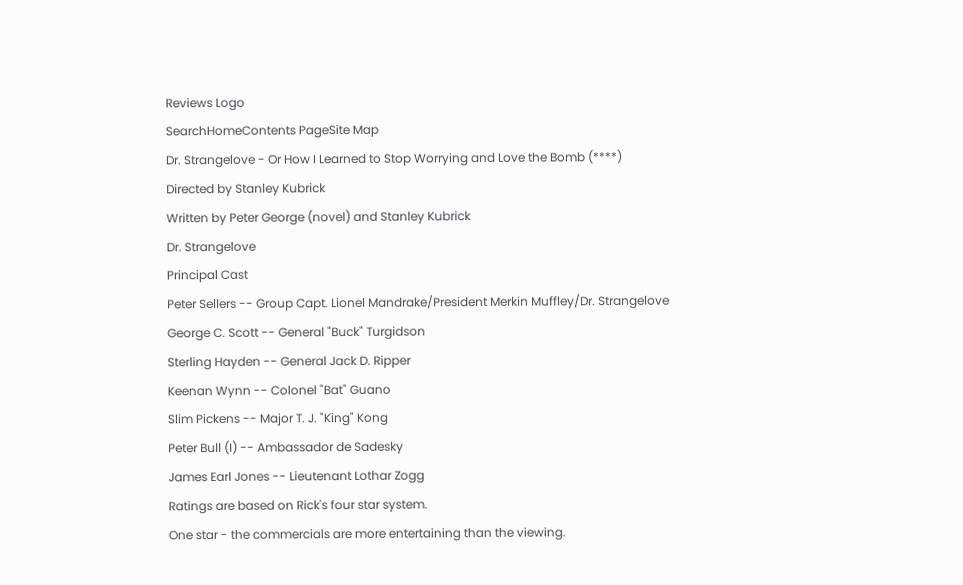Reviews Logo
SearchHomeContents PageSite Map
Dr. Strangelove - Or How I Learned to Stop Worrying and Love the Bomb (****)
Directed by Stanley Kubrick
Written by Peter George (novel) and Stanley Kubrick
Dr. Strangelove
Principal Cast
Peter Sellers -- Group Capt. Lionel Mandrake/President Merkin Muffley/Dr. Strangelove
George C. Scott -- General "Buck" Turgidson
Sterling Hayden -- General Jack D. Ripper
Keenan Wynn -- Colonel "Bat" Guano
Slim Pickens -- Major T. J. "King" Kong
Peter Bull (I) -- Ambassador de Sadesky
James Earl Jones -- Lieutenant Lothar Zogg
Ratings are based on Rick's four star system.
One star - the commercials are more entertaining than the viewing.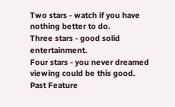Two stars - watch if you have nothing better to do.
Three stars - good solid entertainment.
Four stars - you never dreamed viewing could be this good.
Past Feature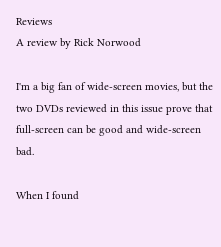Reviews
A review by Rick Norwood

I'm a big fan of wide-screen movies, but the two DVDs reviewed in this issue prove that full-screen can be good and wide-screen bad.

When I found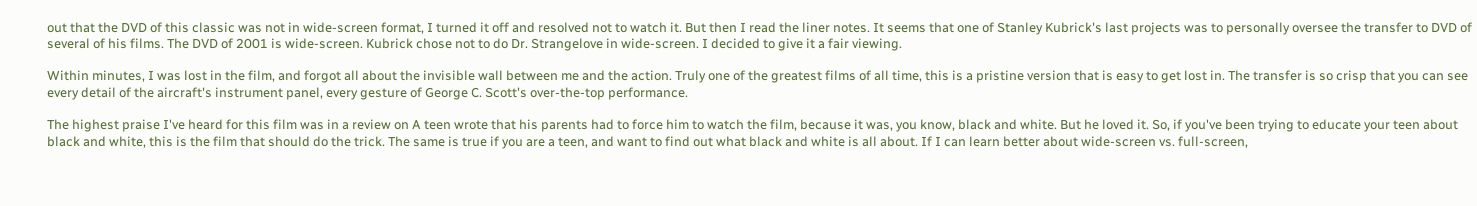out that the DVD of this classic was not in wide-screen format, I turned it off and resolved not to watch it. But then I read the liner notes. It seems that one of Stanley Kubrick's last projects was to personally oversee the transfer to DVD of several of his films. The DVD of 2001 is wide-screen. Kubrick chose not to do Dr. Strangelove in wide-screen. I decided to give it a fair viewing.

Within minutes, I was lost in the film, and forgot all about the invisible wall between me and the action. Truly one of the greatest films of all time, this is a pristine version that is easy to get lost in. The transfer is so crisp that you can see every detail of the aircraft's instrument panel, every gesture of George C. Scott's over-the-top performance.

The highest praise I've heard for this film was in a review on A teen wrote that his parents had to force him to watch the film, because it was, you know, black and white. But he loved it. So, if you've been trying to educate your teen about black and white, this is the film that should do the trick. The same is true if you are a teen, and want to find out what black and white is all about. If I can learn better about wide-screen vs. full-screen,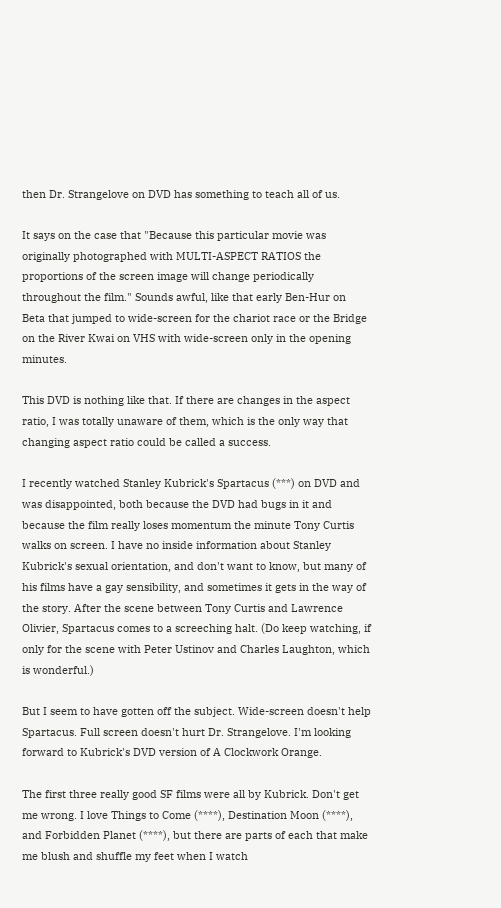then Dr. Strangelove on DVD has something to teach all of us.

It says on the case that "Because this particular movie was originally photographed with MULTI-ASPECT RATIOS the proportions of the screen image will change periodically throughout the film." Sounds awful, like that early Ben-Hur on Beta that jumped to wide-screen for the chariot race or the Bridge on the River Kwai on VHS with wide-screen only in the opening minutes.

This DVD is nothing like that. If there are changes in the aspect ratio, I was totally unaware of them, which is the only way that changing aspect ratio could be called a success.

I recently watched Stanley Kubrick's Spartacus (***) on DVD and was disappointed, both because the DVD had bugs in it and because the film really loses momentum the minute Tony Curtis walks on screen. I have no inside information about Stanley Kubrick's sexual orientation, and don't want to know, but many of his films have a gay sensibility, and sometimes it gets in the way of the story. After the scene between Tony Curtis and Lawrence Olivier, Spartacus comes to a screeching halt. (Do keep watching, if only for the scene with Peter Ustinov and Charles Laughton, which is wonderful.)

But I seem to have gotten off the subject. Wide-screen doesn't help Spartacus. Full screen doesn't hurt Dr. Strangelove. I'm looking forward to Kubrick's DVD version of A Clockwork Orange.

The first three really good SF films were all by Kubrick. Don't get me wrong. I love Things to Come (****), Destination Moon (****), and Forbidden Planet (****), but there are parts of each that make me blush and shuffle my feet when I watch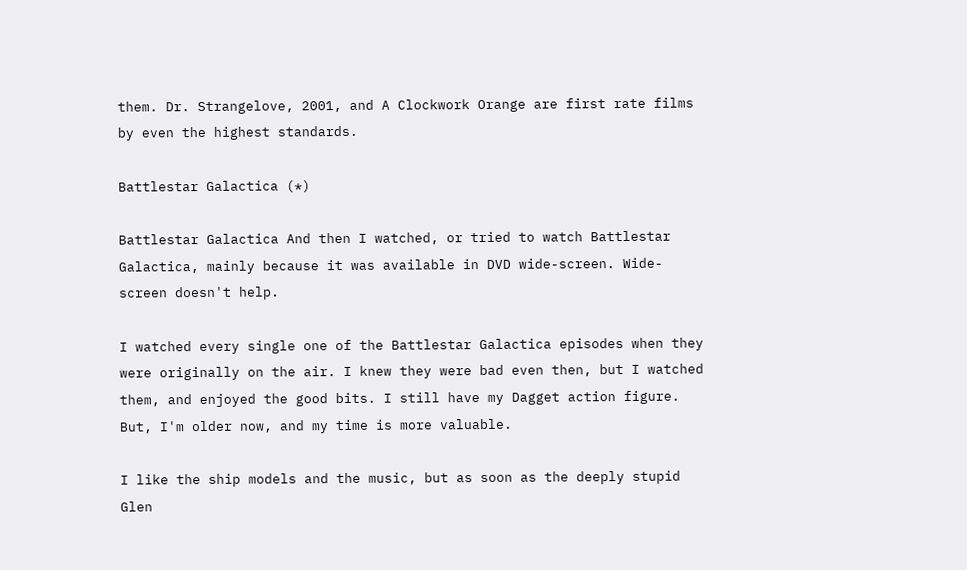them. Dr. Strangelove, 2001, and A Clockwork Orange are first rate films by even the highest standards.

Battlestar Galactica (*)

Battlestar Galactica And then I watched, or tried to watch Battlestar Galactica, mainly because it was available in DVD wide-screen. Wide-screen doesn't help.

I watched every single one of the Battlestar Galactica episodes when they were originally on the air. I knew they were bad even then, but I watched them, and enjoyed the good bits. I still have my Dagget action figure. But, I'm older now, and my time is more valuable.

I like the ship models and the music, but as soon as the deeply stupid Glen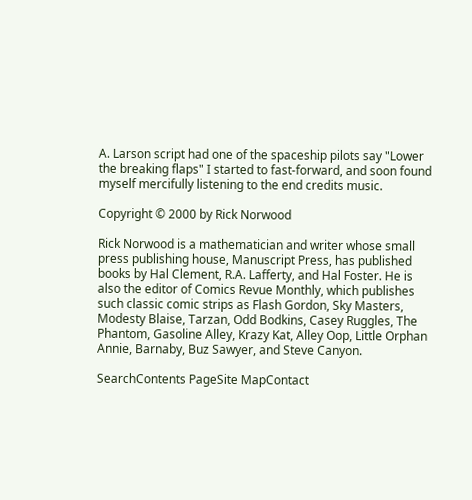A. Larson script had one of the spaceship pilots say "Lower the breaking flaps" I started to fast-forward, and soon found myself mercifully listening to the end credits music.

Copyright © 2000 by Rick Norwood

Rick Norwood is a mathematician and writer whose small press publishing house, Manuscript Press, has published books by Hal Clement, R.A. Lafferty, and Hal Foster. He is also the editor of Comics Revue Monthly, which publishes such classic comic strips as Flash Gordon, Sky Masters, Modesty Blaise, Tarzan, Odd Bodkins, Casey Ruggles, The Phantom, Gasoline Alley, Krazy Kat, Alley Oop, Little Orphan Annie, Barnaby, Buz Sawyer, and Steve Canyon.

SearchContents PageSite MapContact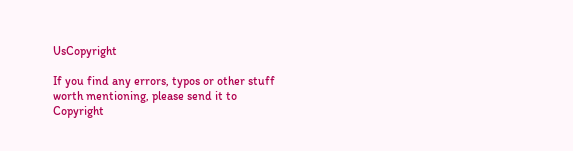UsCopyright

If you find any errors, typos or other stuff worth mentioning, please send it to
Copyright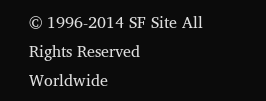© 1996-2014 SF Site All Rights Reserved Worldwide